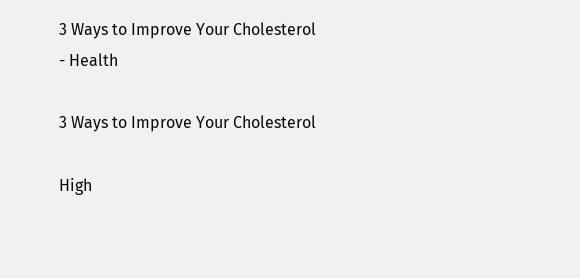3 Ways to Improve Your Cholesterol
- Health

3 Ways to Improve Your Cholesterol

High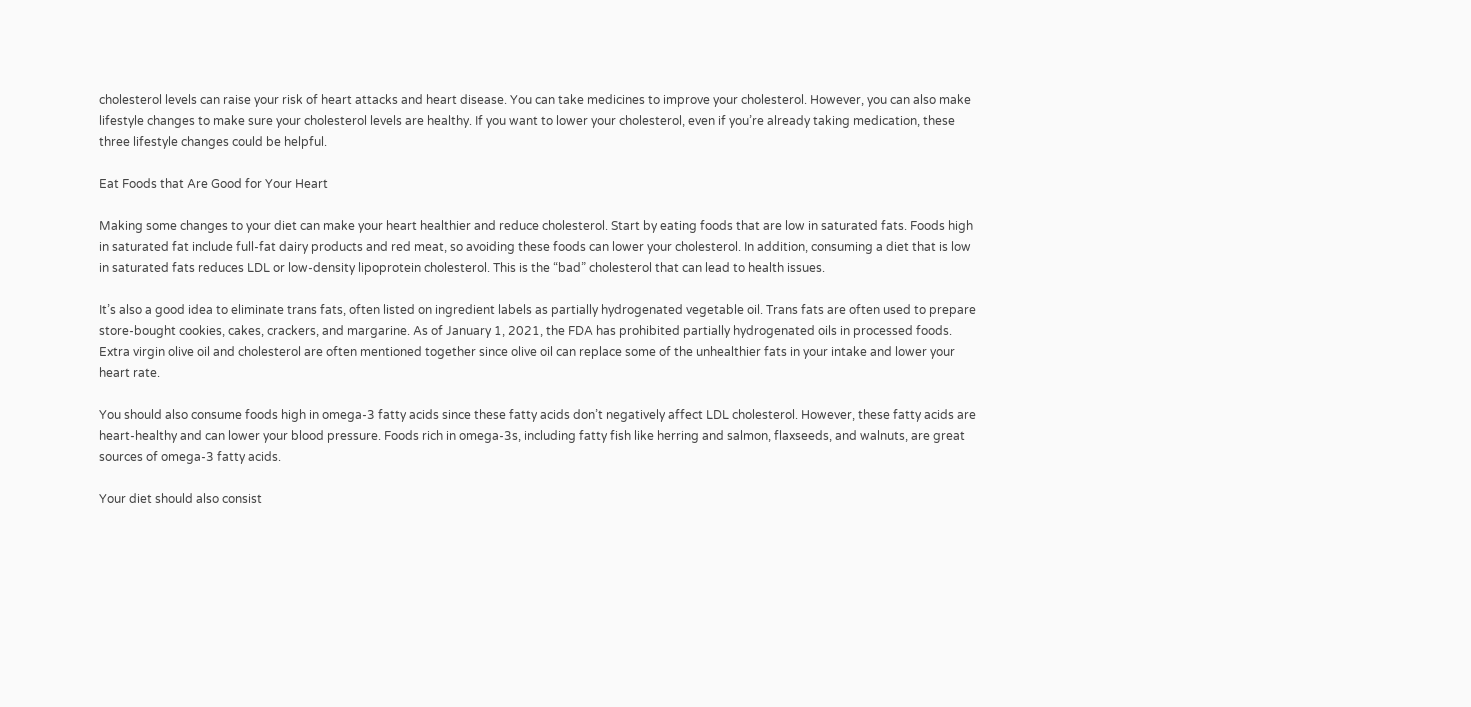cholesterol levels can raise your risk of heart attacks and heart disease. You can take medicines to improve your cholesterol. However, you can also make lifestyle changes to make sure your cholesterol levels are healthy. If you want to lower your cholesterol, even if you’re already taking medication, these three lifestyle changes could be helpful.

Eat Foods that Are Good for Your Heart

Making some changes to your diet can make your heart healthier and reduce cholesterol. Start by eating foods that are low in saturated fats. Foods high in saturated fat include full-fat dairy products and red meat, so avoiding these foods can lower your cholesterol. In addition, consuming a diet that is low in saturated fats reduces LDL or low-density lipoprotein cholesterol. This is the “bad” cholesterol that can lead to health issues.

It’s also a good idea to eliminate trans fats, often listed on ingredient labels as partially hydrogenated vegetable oil. Trans fats are often used to prepare store-bought cookies, cakes, crackers, and margarine. As of January 1, 2021, the FDA has prohibited partially hydrogenated oils in processed foods. Extra virgin olive oil and cholesterol are often mentioned together since olive oil can replace some of the unhealthier fats in your intake and lower your heart rate.

You should also consume foods high in omega-3 fatty acids since these fatty acids don’t negatively affect LDL cholesterol. However, these fatty acids are heart-healthy and can lower your blood pressure. Foods rich in omega-3s, including fatty fish like herring and salmon, flaxseeds, and walnuts, are great sources of omega-3 fatty acids.

Your diet should also consist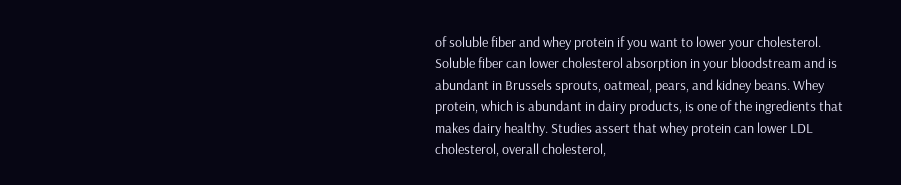of soluble fiber and whey protein if you want to lower your cholesterol. Soluble fiber can lower cholesterol absorption in your bloodstream and is abundant in Brussels sprouts, oatmeal, pears, and kidney beans. Whey protein, which is abundant in dairy products, is one of the ingredients that makes dairy healthy. Studies assert that whey protein can lower LDL cholesterol, overall cholesterol,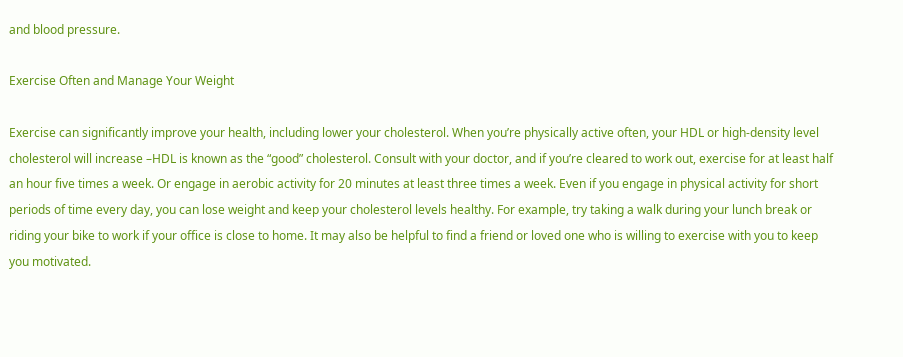and blood pressure.

Exercise Often and Manage Your Weight

Exercise can significantly improve your health, including lower your cholesterol. When you’re physically active often, your HDL or high-density level cholesterol will increase –HDL is known as the “good” cholesterol. Consult with your doctor, and if you’re cleared to work out, exercise for at least half an hour five times a week. Or engage in aerobic activity for 20 minutes at least three times a week. Even if you engage in physical activity for short periods of time every day, you can lose weight and keep your cholesterol levels healthy. For example, try taking a walk during your lunch break or riding your bike to work if your office is close to home. It may also be helpful to find a friend or loved one who is willing to exercise with you to keep you motivated.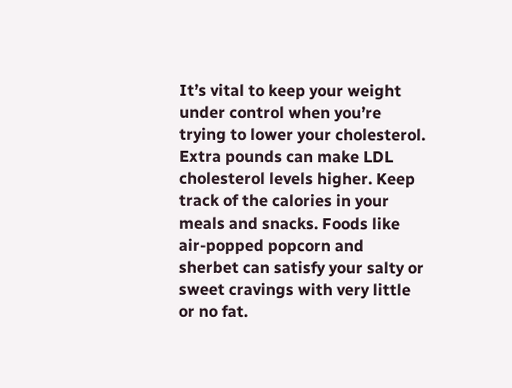It’s vital to keep your weight under control when you’re trying to lower your cholesterol. Extra pounds can make LDL cholesterol levels higher. Keep track of the calories in your meals and snacks. Foods like air-popped popcorn and sherbet can satisfy your salty or sweet cravings with very little or no fat.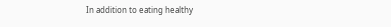In addition to eating healthy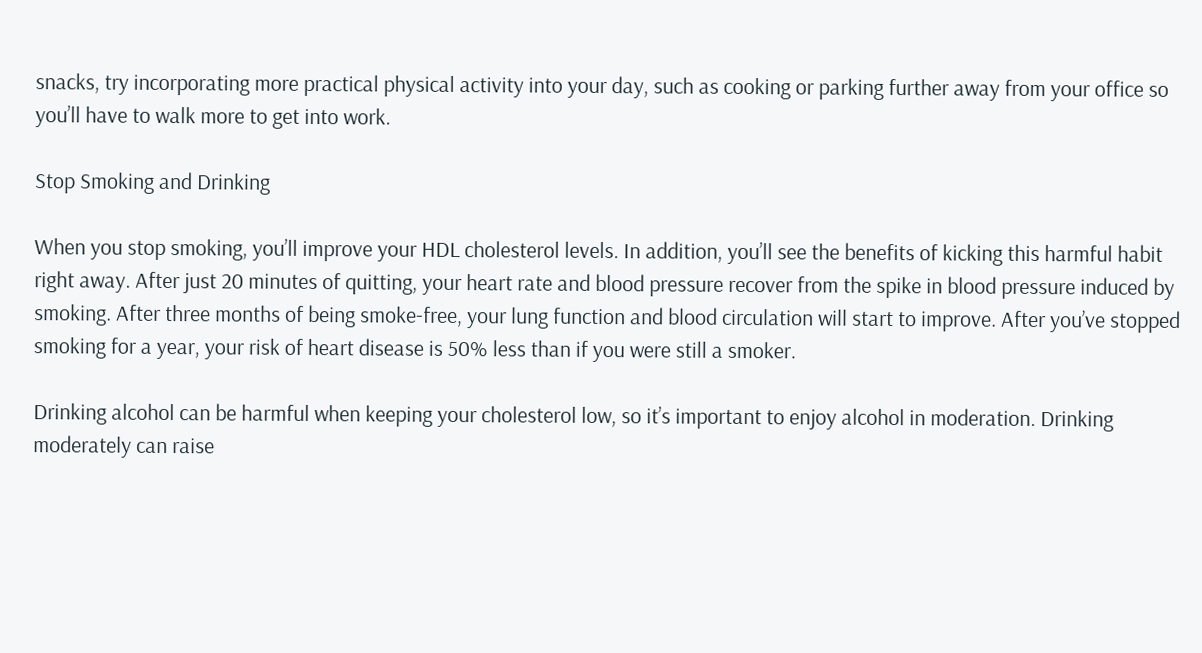snacks, try incorporating more practical physical activity into your day, such as cooking or parking further away from your office so you’ll have to walk more to get into work.

Stop Smoking and Drinking

When you stop smoking, you’ll improve your HDL cholesterol levels. In addition, you’ll see the benefits of kicking this harmful habit right away. After just 20 minutes of quitting, your heart rate and blood pressure recover from the spike in blood pressure induced by smoking. After three months of being smoke-free, your lung function and blood circulation will start to improve. After you’ve stopped smoking for a year, your risk of heart disease is 50% less than if you were still a smoker.

Drinking alcohol can be harmful when keeping your cholesterol low, so it’s important to enjoy alcohol in moderation. Drinking moderately can raise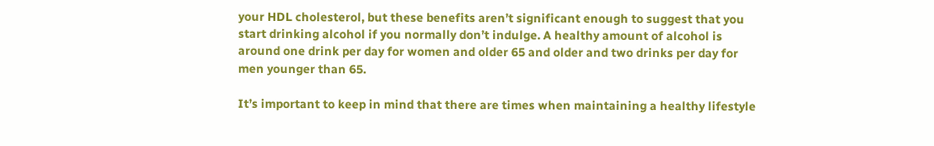your HDL cholesterol, but these benefits aren’t significant enough to suggest that you start drinking alcohol if you normally don’t indulge. A healthy amount of alcohol is around one drink per day for women and older 65 and older and two drinks per day for men younger than 65.

It’s important to keep in mind that there are times when maintaining a healthy lifestyle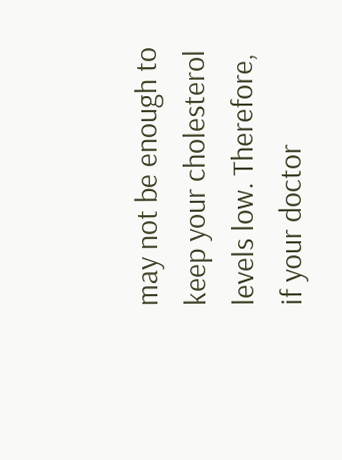may not be enough to keep your cholesterol levels low. Therefore, if your doctor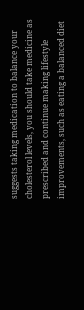suggests taking medication to balance your cholesterol levels, you should take medicine as prescribed and continue making lifestyle improvements, such as eating a balanced diet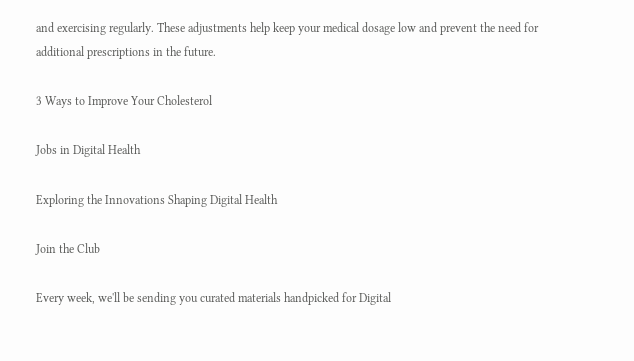and exercising regularly. These adjustments help keep your medical dosage low and prevent the need for additional prescriptions in the future.

3 Ways to Improve Your Cholesterol

Jobs in Digital Health

Exploring the Innovations Shaping Digital Health

Join the Club

Every week, we'll be sending you curated materials handpicked for Digital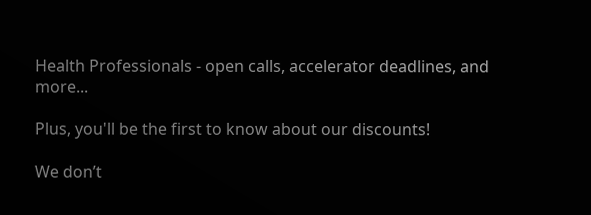Health Professionals - open calls, accelerator deadlines, and more...

Plus, you'll be the first to know about our discounts!

We don’t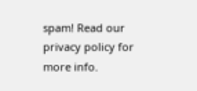spam! Read our privacy policy for more info.